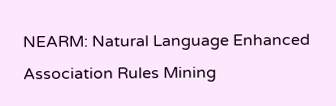NEARM: Natural Language Enhanced Association Rules Mining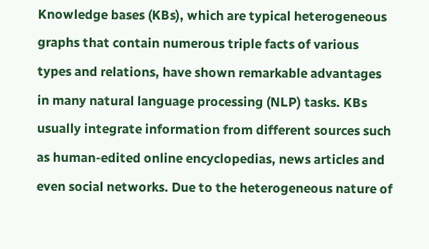Knowledge bases (KBs), which are typical heterogeneous graphs that contain numerous triple facts of various types and relations, have shown remarkable advantages in many natural language processing (NLP) tasks. KBs usually integrate information from different sources such as human-edited online encyclopedias, news articles and even social networks. Due to the heterogeneous nature of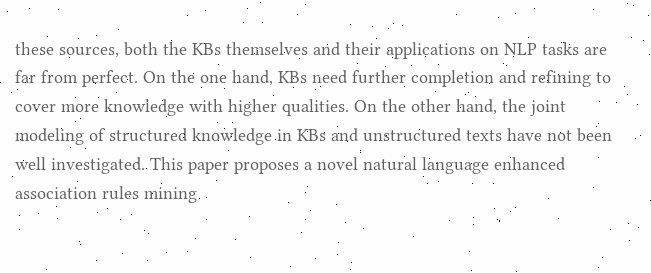these sources, both the KBs themselves and their applications on NLP tasks are far from perfect. On the one hand, KBs need further completion and refining to cover more knowledge with higher qualities. On the other hand, the joint modeling of structured knowledge in KBs and unstructured texts have not been well investigated. This paper proposes a novel natural language enhanced association rules mining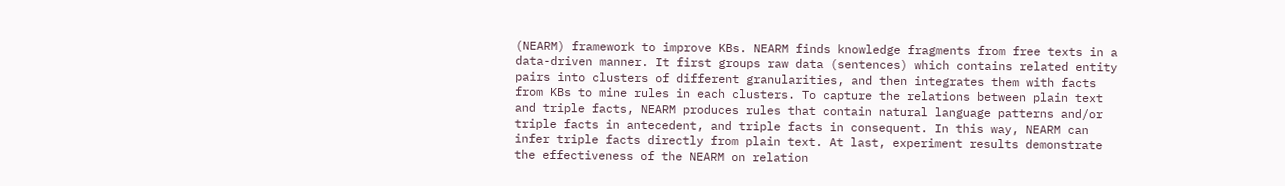(NEARM) framework to improve KBs. NEARM finds knowledge fragments from free texts in a data-driven manner. It first groups raw data (sentences) which contains related entity pairs into clusters of different granularities, and then integrates them with facts from KBs to mine rules in each clusters. To capture the relations between plain text and triple facts, NEARM produces rules that contain natural language patterns and/or triple facts in antecedent, and triple facts in consequent. In this way, NEARM can infer triple facts directly from plain text. At last, experiment results demonstrate the effectiveness of the NEARM on relation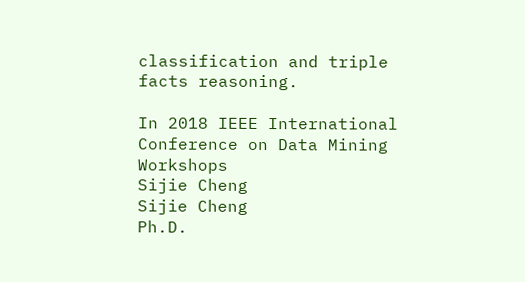classification and triple facts reasoning.

In 2018 IEEE International Conference on Data Mining Workshops
Sijie Cheng
Sijie Cheng
Ph.D.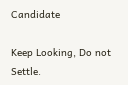Candidate

Keep Looking, Do not Settle.